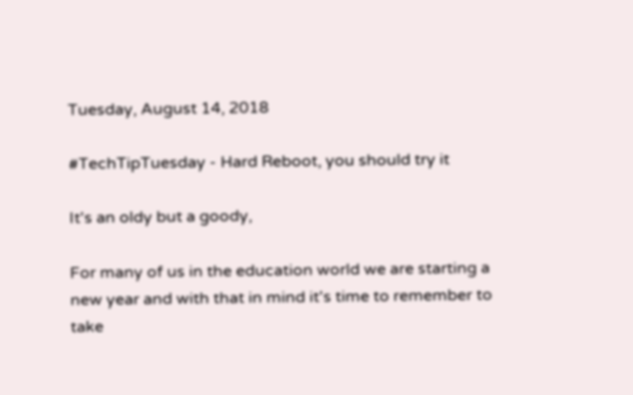Tuesday, August 14, 2018

#TechTipTuesday - Hard Reboot, you should try it

It's an oldy but a goody,

For many of us in the education world we are starting a new year and with that in mind it's time to remember to take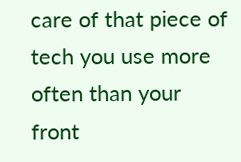care of that piece of tech you use more often than your front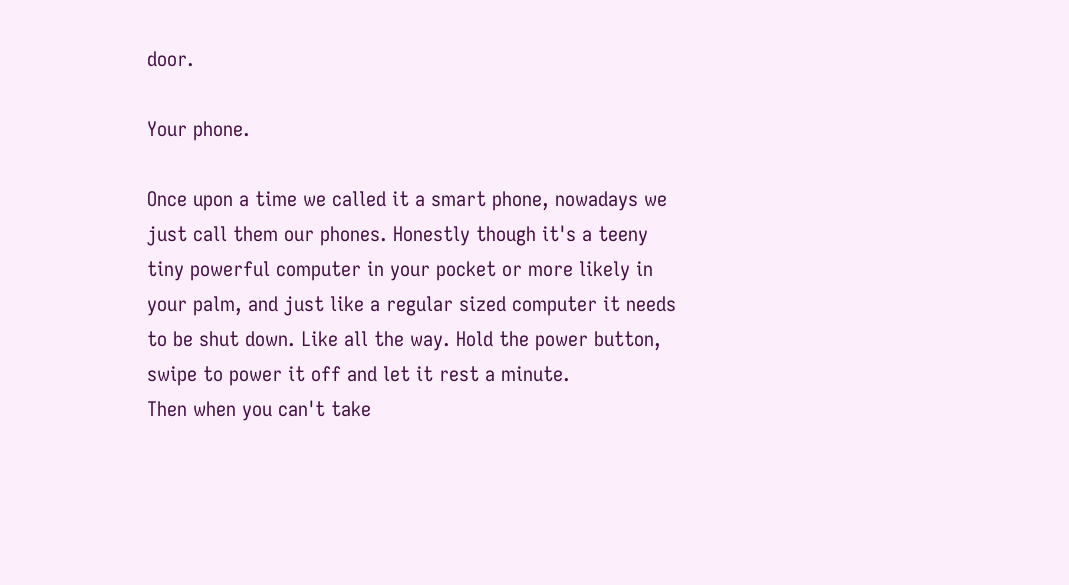door.

Your phone.

Once upon a time we called it a smart phone, nowadays we just call them our phones. Honestly though it's a teeny tiny powerful computer in your pocket or more likely in your palm, and just like a regular sized computer it needs to be shut down. Like all the way. Hold the power button, swipe to power it off and let it rest a minute.
Then when you can't take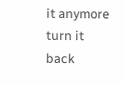it anymore turn it back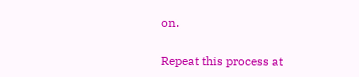on.

Repeat this process at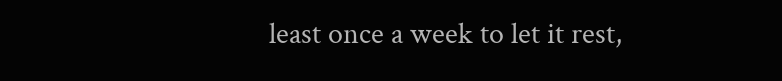least once a week to let it rest,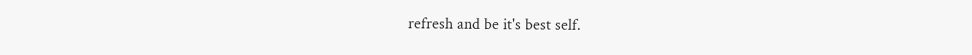refresh and be it's best self.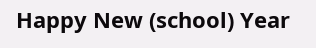Happy New (school) Year